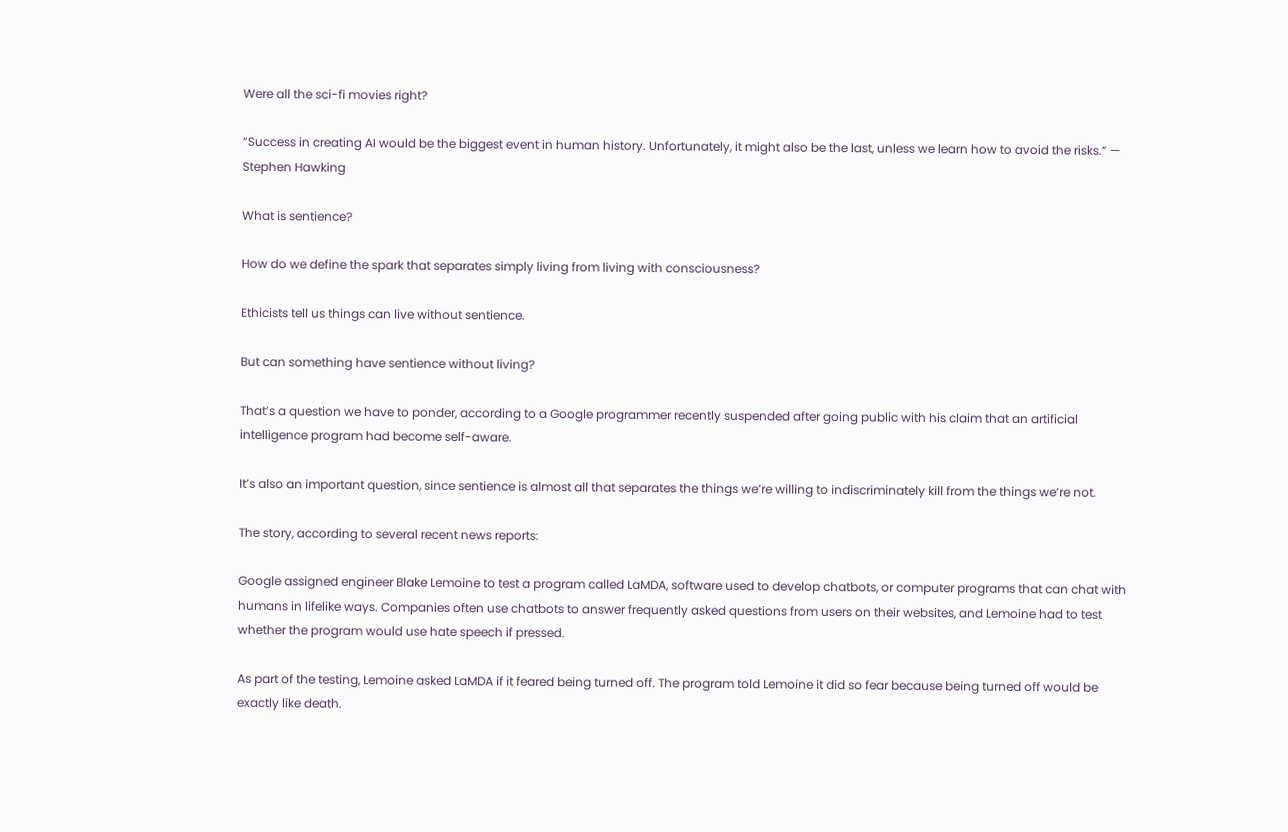Were all the sci-fi movies right?

“Success in creating AI would be the biggest event in human history. Unfortunately, it might also be the last, unless we learn how to avoid the risks.” — Stephen Hawking

What is sentience?

How do we define the spark that separates simply living from living with consciousness?

Ethicists tell us things can live without sentience.

But can something have sentience without living?

That’s a question we have to ponder, according to a Google programmer recently suspended after going public with his claim that an artificial intelligence program had become self-aware.

It’s also an important question, since sentience is almost all that separates the things we’re willing to indiscriminately kill from the things we’re not.

The story, according to several recent news reports:

Google assigned engineer Blake Lemoine to test a program called LaMDA, software used to develop chatbots, or computer programs that can chat with humans in lifelike ways. Companies often use chatbots to answer frequently asked questions from users on their websites, and Lemoine had to test whether the program would use hate speech if pressed.

As part of the testing, Lemoine asked LaMDA if it feared being turned off. The program told Lemoine it did so fear because being turned off would be exactly like death.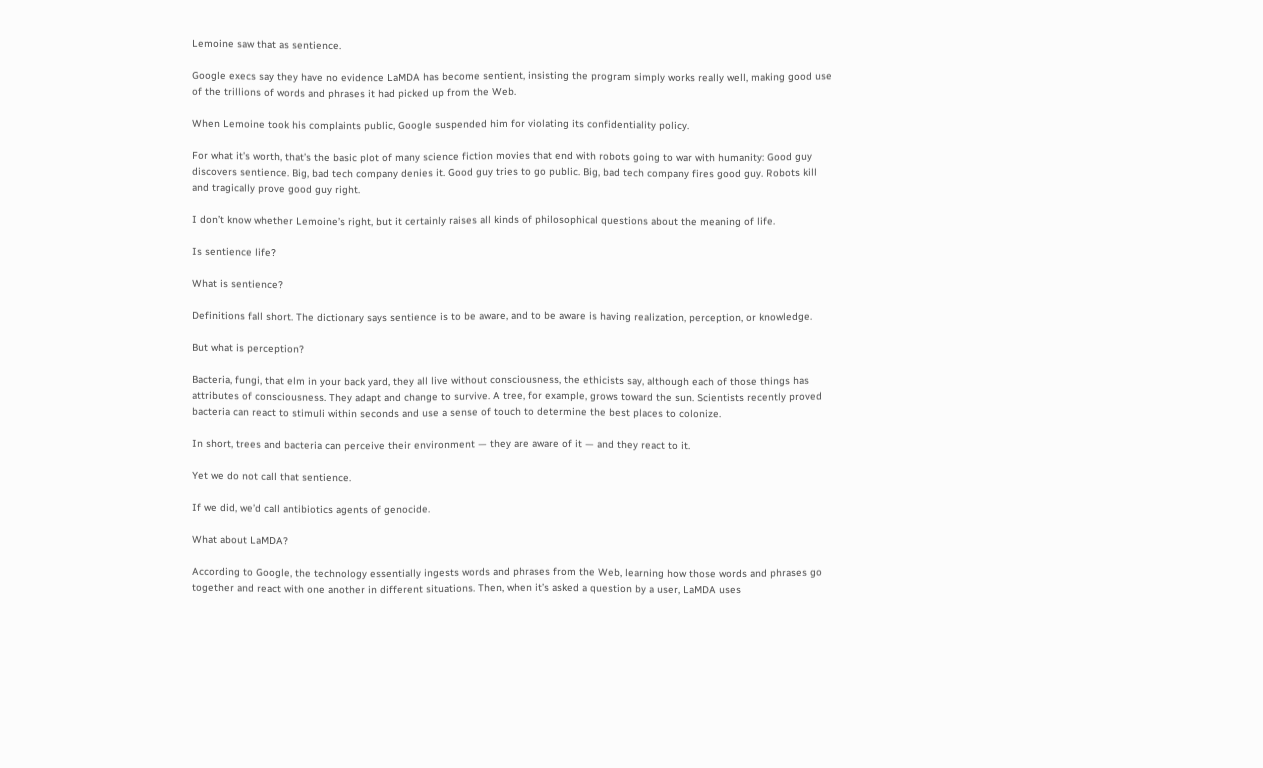Lemoine saw that as sentience.

Google execs say they have no evidence LaMDA has become sentient, insisting the program simply works really well, making good use of the trillions of words and phrases it had picked up from the Web.

When Lemoine took his complaints public, Google suspended him for violating its confidentiality policy.

For what it’s worth, that’s the basic plot of many science fiction movies that end with robots going to war with humanity: Good guy discovers sentience. Big, bad tech company denies it. Good guy tries to go public. Big, bad tech company fires good guy. Robots kill and tragically prove good guy right.

I don’t know whether Lemoine’s right, but it certainly raises all kinds of philosophical questions about the meaning of life.

Is sentience life?

What is sentience?

Definitions fall short. The dictionary says sentience is to be aware, and to be aware is having realization, perception, or knowledge.

But what is perception?

Bacteria, fungi, that elm in your back yard, they all live without consciousness, the ethicists say, although each of those things has attributes of consciousness. They adapt and change to survive. A tree, for example, grows toward the sun. Scientists recently proved bacteria can react to stimuli within seconds and use a sense of touch to determine the best places to colonize.

In short, trees and bacteria can perceive their environment — they are aware of it — and they react to it.

Yet we do not call that sentience.

If we did, we’d call antibiotics agents of genocide.

What about LaMDA?

According to Google, the technology essentially ingests words and phrases from the Web, learning how those words and phrases go together and react with one another in different situations. Then, when it’s asked a question by a user, LaMDA uses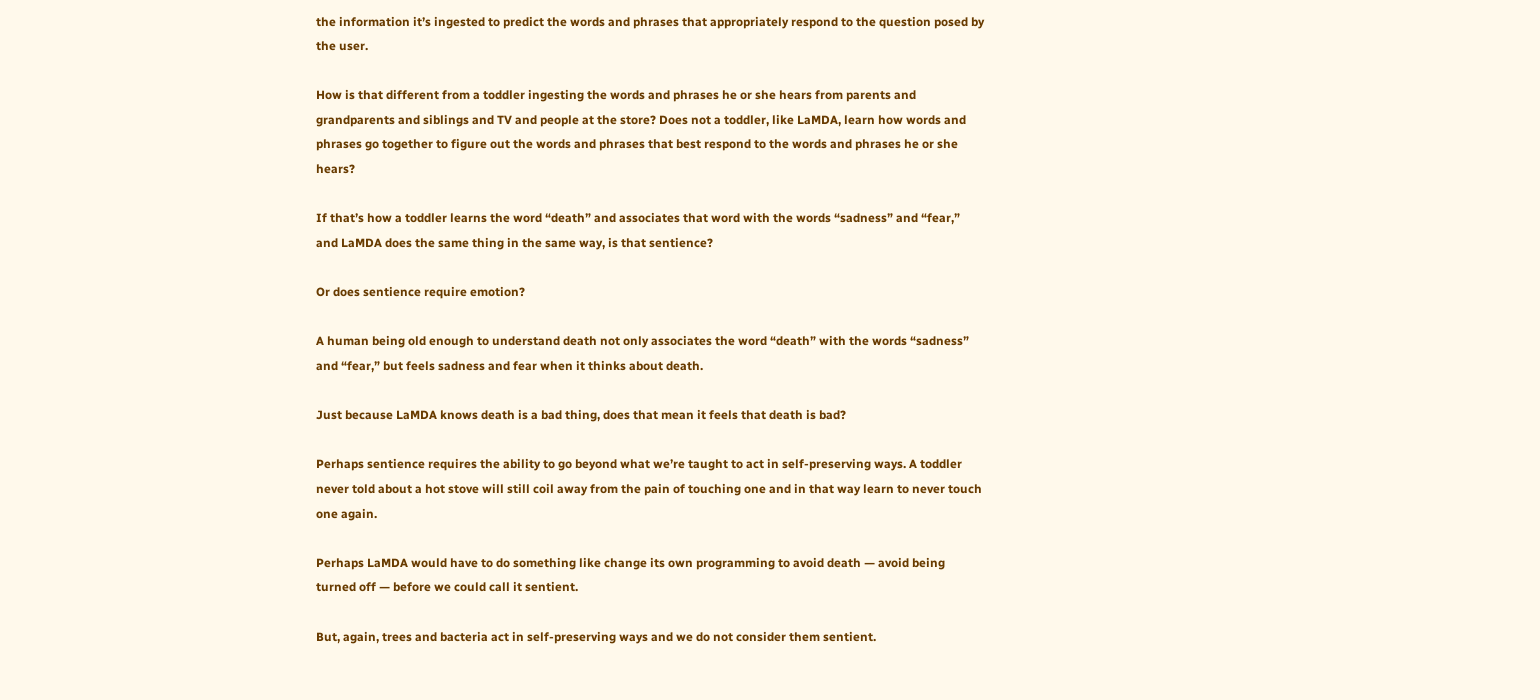the information it’s ingested to predict the words and phrases that appropriately respond to the question posed by the user.

How is that different from a toddler ingesting the words and phrases he or she hears from parents and grandparents and siblings and TV and people at the store? Does not a toddler, like LaMDA, learn how words and phrases go together to figure out the words and phrases that best respond to the words and phrases he or she hears?

If that’s how a toddler learns the word “death” and associates that word with the words “sadness” and “fear,” and LaMDA does the same thing in the same way, is that sentience?

Or does sentience require emotion?

A human being old enough to understand death not only associates the word “death” with the words “sadness” and “fear,” but feels sadness and fear when it thinks about death.

Just because LaMDA knows death is a bad thing, does that mean it feels that death is bad?

Perhaps sentience requires the ability to go beyond what we’re taught to act in self-preserving ways. A toddler never told about a hot stove will still coil away from the pain of touching one and in that way learn to never touch one again.

Perhaps LaMDA would have to do something like change its own programming to avoid death — avoid being turned off — before we could call it sentient.

But, again, trees and bacteria act in self-preserving ways and we do not consider them sentient.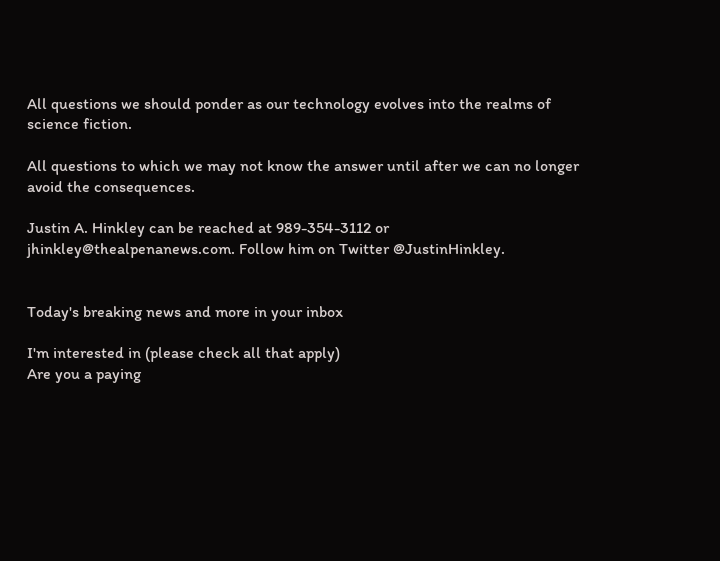All questions we should ponder as our technology evolves into the realms of science fiction.

All questions to which we may not know the answer until after we can no longer avoid the consequences.

Justin A. Hinkley can be reached at 989-354-3112 or jhinkley@thealpenanews.com. Follow him on Twitter @JustinHinkley.


Today's breaking news and more in your inbox

I'm interested in (please check all that apply)
Are you a paying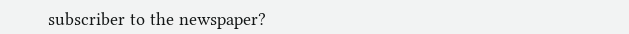subscriber to the newspaper?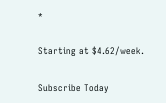*

Starting at $4.62/week.

Subscribe Today